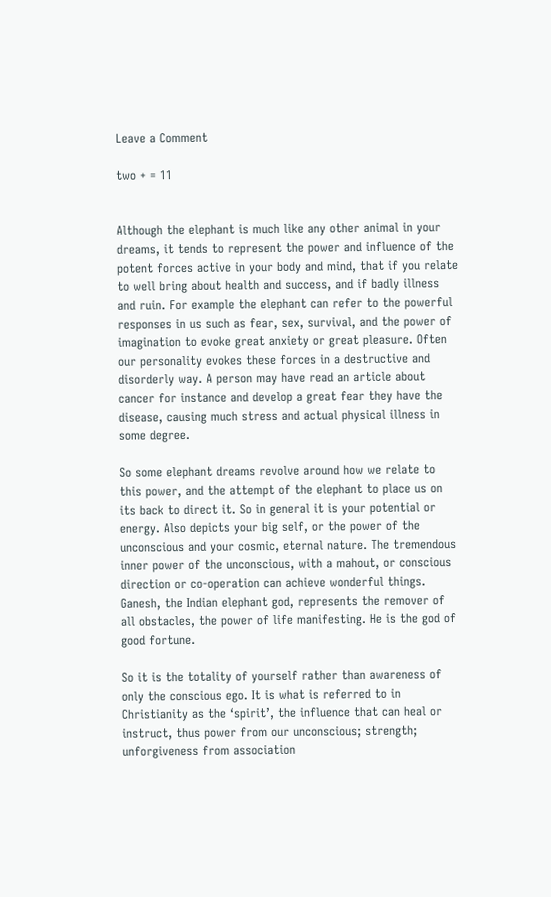Leave a Comment

two + = 11


Although the elephant is much like any other animal in your dreams, it tends to represent the power and influence of the potent forces active in your body and mind, that if you relate to well bring about health and success, and if badly illness and ruin. For example the elephant can refer to the powerful responses in us such as fear, sex, survival, and the power of imagination to evoke great anxiety or great pleasure. Often our personality evokes these forces in a destructive and disorderly way. A person may have read an article about cancer for instance and develop a great fear they have the disease, causing much stress and actual physical illness in some degree.

So some elephant dreams revolve around how we relate to this power, and the attempt of the elephant to place us on its back to direct it. So in general it is your potential or energy. Also depicts your big self, or the power of the unconscious and your cosmic, eternal nature. The tremendous inner power of the unconscious, with a mahout, or conscious direction or co-operation can achieve wonderful things. Ganesh, the Indian elephant god, represents the remover of all obstacles, the power of life manifesting. He is the god of good fortune.

So it is the totality of yourself rather than awareness of only the conscious ego. It is what is referred to in Christianity as the ‘spirit’, the influence that can heal or instruct, thus power from our unconscious; strength; unforgiveness from association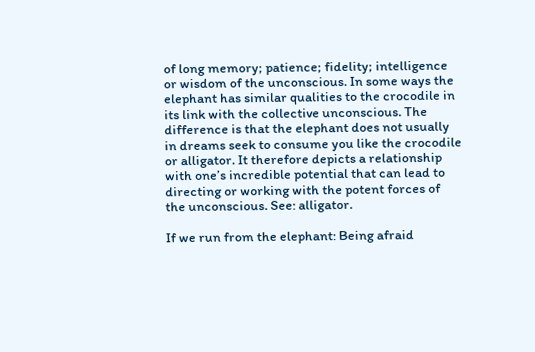of long memory; patience; fidelity; intelligence or wisdom of the unconscious. In some ways the elephant has similar qualities to the crocodile in its link with the collective unconscious. The difference is that the elephant does not usually in dreams seek to consume you like the crocodile or alligator. It therefore depicts a relationship with one’s incredible potential that can lead to directing or working with the potent forces of the unconscious. See: alligator.

If we run from the elephant: Being afraid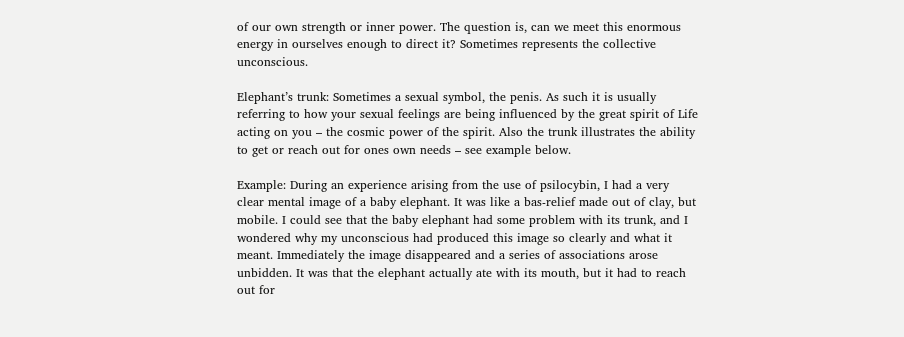of our own strength or inner power. The question is, can we meet this enormous energy in ourselves enough to direct it? Sometimes represents the collective unconscious.

Elephant’s trunk: Sometimes a sexual symbol, the penis. As such it is usually referring to how your sexual feelings are being influenced by the great spirit of Life acting on you – the cosmic power of the spirit. Also the trunk illustrates the ability to get or reach out for ones own needs – see example below.

Example: During an experience arising from the use of psilocybin, I had a very clear mental image of a baby elephant. It was like a bas-relief made out of clay, but mobile. I could see that the baby elephant had some problem with its trunk, and I wondered why my unconscious had produced this image so clearly and what it meant. Immediately the image disappeared and a series of associations arose unbidden. It was that the elephant actually ate with its mouth, but it had to reach out for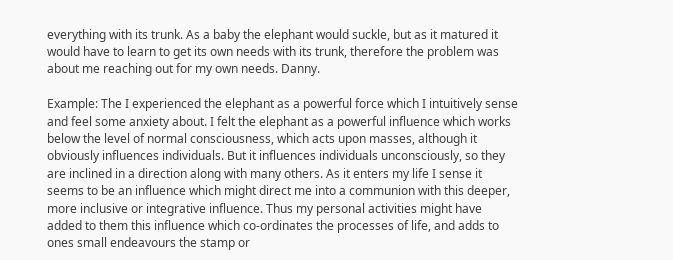everything with its trunk. As a baby the elephant would suckle, but as it matured it would have to learn to get its own needs with its trunk, therefore the problem was about me reaching out for my own needs. Danny.

Example: The I experienced the elephant as a powerful force which I intuitively sense and feel some anxiety about. I felt the elephant as a powerful influence which works below the level of normal consciousness, which acts upon masses, although it obviously influences individuals. But it influences individuals unconsciously, so they are inclined in a direction along with many others. As it enters my life I sense it seems to be an influence which might direct me into a communion with this deeper, more inclusive or integrative influence. Thus my personal activities might have added to them this influence which co-ordinates the processes of life, and adds to ones small endeavours the stamp or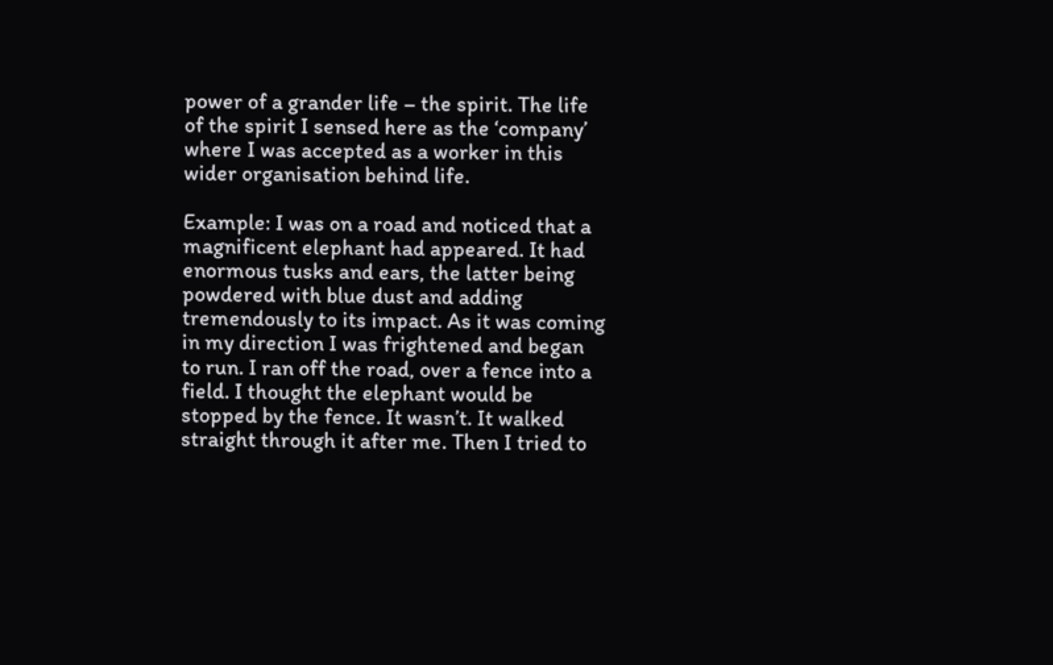power of a grander life – the spirit. The life of the spirit I sensed here as the ‘company’ where I was accepted as a worker in this wider organisation behind life.

Example: I was on a road and noticed that a magnificent elephant had appeared. It had enormous tusks and ears, the latter being powdered with blue dust and adding tremendously to its impact. As it was coming in my direction I was frightened and began to run. I ran off the road, over a fence into a field. I thought the elephant would be stopped by the fence. It wasn’t. It walked straight through it after me. Then I tried to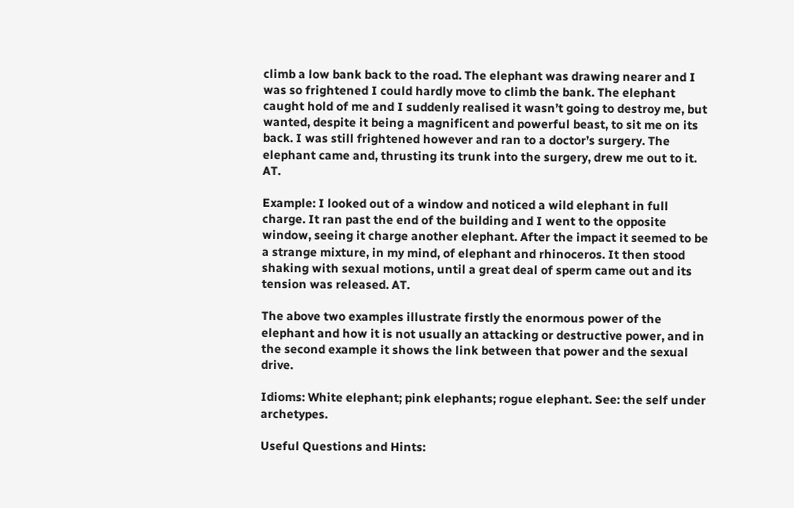climb a low bank back to the road. The elephant was drawing nearer and I was so frightened I could hardly move to climb the bank. The elephant caught hold of me and I suddenly realised it wasn’t going to destroy me, but wanted, despite it being a magnificent and powerful beast, to sit me on its back. I was still frightened however and ran to a doctor’s surgery. The elephant came and, thrusting its trunk into the surgery, drew me out to it. AT.

Example: I looked out of a window and noticed a wild elephant in full charge. It ran past the end of the building and I went to the opposite window, seeing it charge another elephant. After the impact it seemed to be a strange mixture, in my mind, of elephant and rhinoceros. It then stood shaking with sexual motions, until a great deal of sperm came out and its tension was released. AT.

The above two examples illustrate firstly the enormous power of the elephant and how it is not usually an attacking or destructive power, and in the second example it shows the link between that power and the sexual drive.

Idioms: White elephant; pink elephants; rogue elephant. See: the self under archetypes.

Useful Questions and Hints: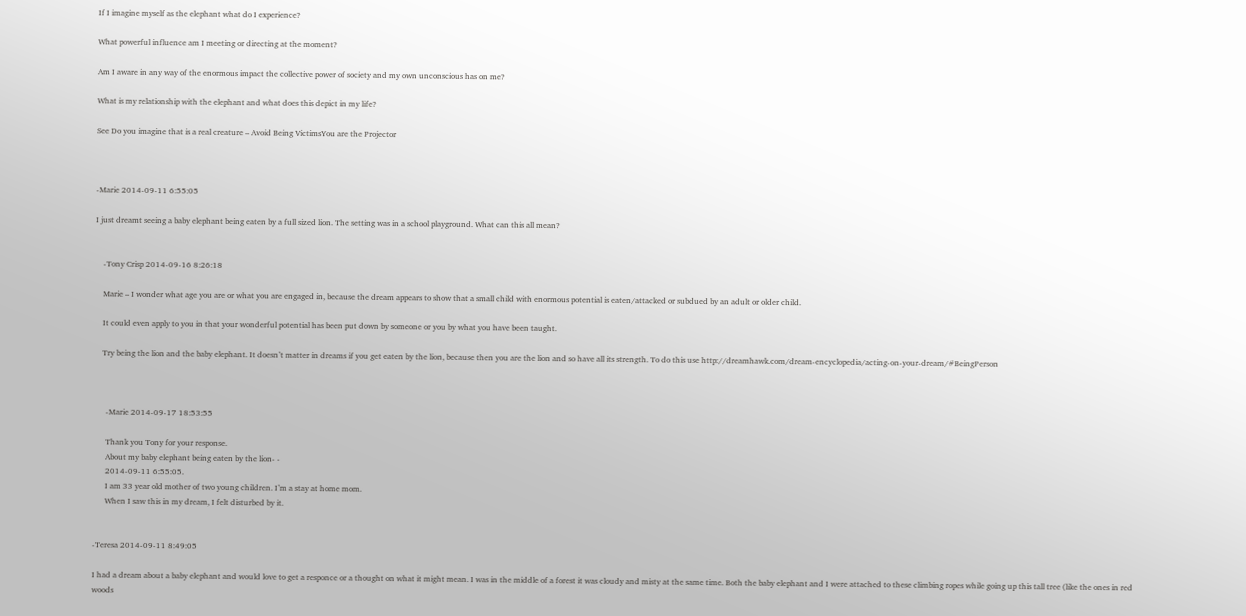If I imagine myself as the elephant what do I experience?

What powerful influence am I meeting or directing at the moment?

Am I aware in any way of the enormous impact the collective power of society and my own unconscious has on me?

What is my relationship with the elephant and what does this depict in my life?

See Do you imagine that is a real creature – Avoid Being VictimsYou are the Projector



-Marie 2014-09-11 6:55:05

I just dreamt seeing a baby elephant being eaten by a full sized lion. The setting was in a school playground. What can this all mean?


    -Tony Crisp 2014-09-16 8:26:18

    Marie – I wonder what age you are or what you are engaged in, because the dream appears to show that a small child with enormous potential is eaten/attacked or subdued by an adult or older child.

    It could even apply to you in that your wonderful potential has been put down by someone or you by what you have been taught.

    Try being the lion and the baby elephant. It doesn’t matter in dreams if you get eaten by the lion, because then you are the lion and so have all its strength. To do this use http://dreamhawk.com/dream-encyclopedia/acting-on-your-dream/#BeingPerson



      -Marie 2014-09-17 18:53:55

      Thank you Tony for your response.
      About my baby elephant being eaten by the lion- -
      2014-09-11 6:55:05.
      I am 33 year old mother of two young children. I’m a stay at home mom.
      When I saw this in my dream, I felt disturbed by it.


-Teresa 2014-09-11 8:49:05

I had a dream about a baby elephant and would love to get a responce or a thought on what it might mean. I was in the middle of a forest it was cloudy and misty at the same time. Both the baby elephant and I were attached to these climbing ropes while going up this tall tree (like the ones in red woods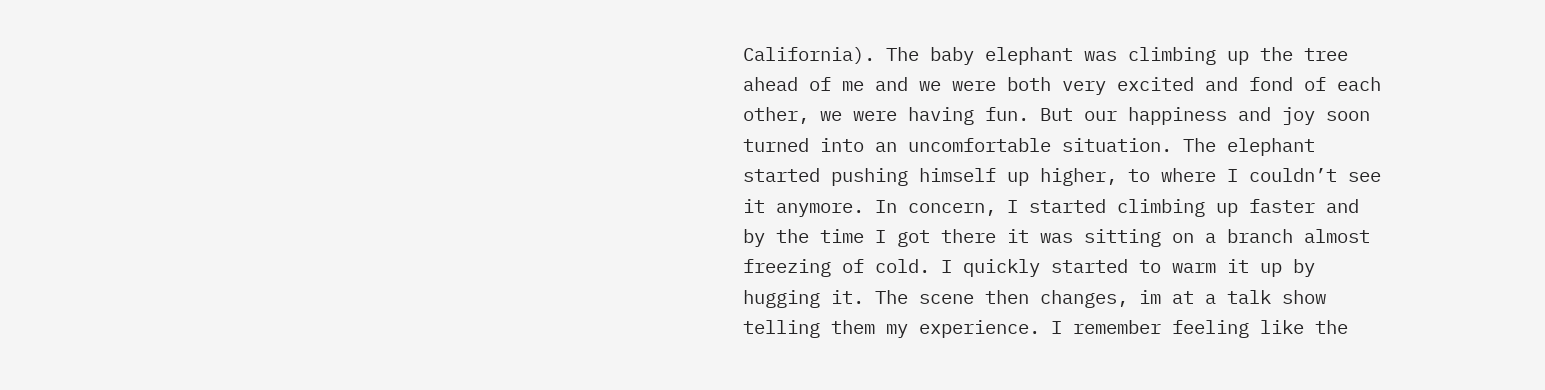California). The baby elephant was climbing up the tree ahead of me and we were both very excited and fond of each other, we were having fun. But our happiness and joy soon turned into an uncomfortable situation. The elephant started pushing himself up higher, to where I couldn’t see it anymore. In concern, I started climbing up faster and by the time I got there it was sitting on a branch almost freezing of cold. I quickly started to warm it up by hugging it. The scene then changes, im at a talk show telling them my experience. I remember feeling like the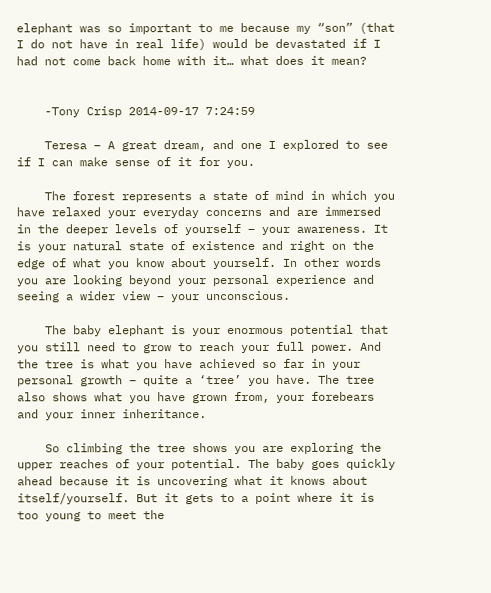elephant was so important to me because my “son” (that I do not have in real life) would be devastated if I had not come back home with it… what does it mean?


    -Tony Crisp 2014-09-17 7:24:59

    Teresa – A great dream, and one I explored to see if I can make sense of it for you.

    The forest represents a state of mind in which you have relaxed your everyday concerns and are immersed in the deeper levels of yourself – your awareness. It is your natural state of existence and right on the edge of what you know about yourself. In other words you are looking beyond your personal experience and seeing a wider view – your unconscious.

    The baby elephant is your enormous potential that you still need to grow to reach your full power. And the tree is what you have achieved so far in your personal growth – quite a ‘tree’ you have. The tree also shows what you have grown from, your forebears and your inner inheritance.

    So climbing the tree shows you are exploring the upper reaches of your potential. The baby goes quickly ahead because it is uncovering what it knows about itself/yourself. But it gets to a point where it is too young to meet the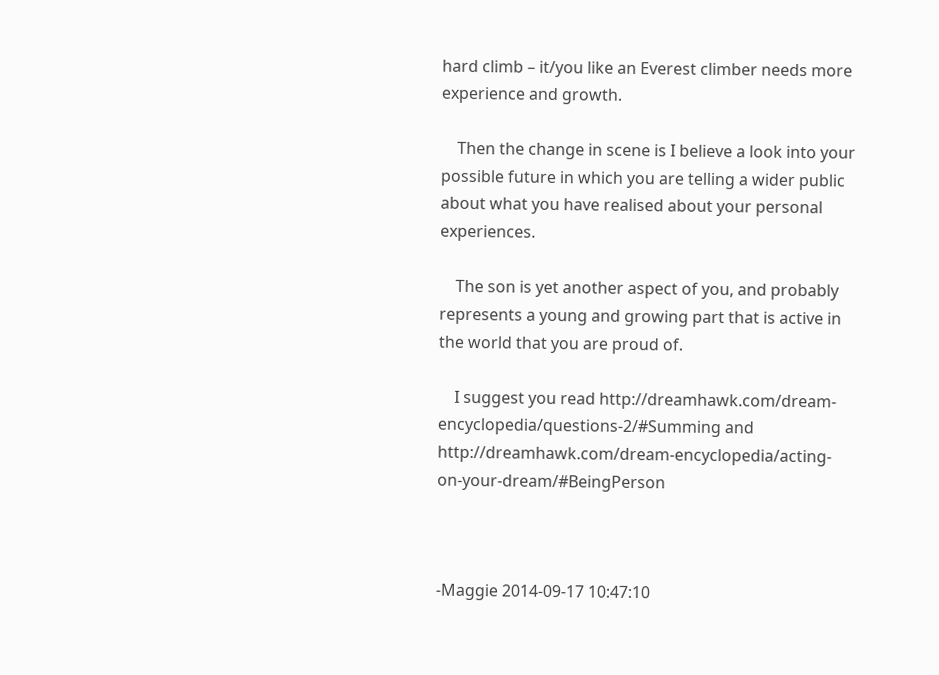hard climb – it/you like an Everest climber needs more experience and growth.

    Then the change in scene is I believe a look into your possible future in which you are telling a wider public about what you have realised about your personal experiences.

    The son is yet another aspect of you, and probably represents a young and growing part that is active in the world that you are proud of.

    I suggest you read http://dreamhawk.com/dream-encyclopedia/questions-2/#Summing and http://dreamhawk.com/dream-encyclopedia/acting-on-your-dream/#BeingPerson



-Maggie 2014-09-17 10:47:10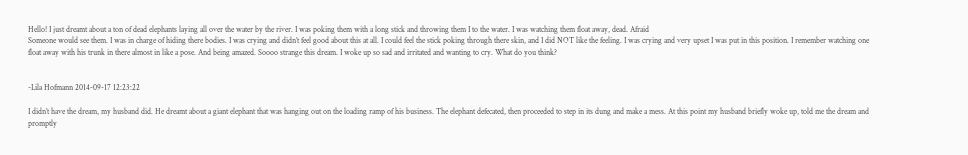Hello! I just dreamt about a ton of dead elephants laying all over the water by the river. I was poking them with a long stick and throwing them I to the water. I was watching them float away, dead. Afraid
Someone would see them. I was in charge of hiding there bodies. I was crying and didn’t feel good about this at all. I could feel the stick poking through there skin, and I did NOT like the feeling. I was crying and very upset I was put in this position. I remember watching one float away with his trunk in there almost in like a pose. And being amazed. Soooo strange this dream. I woke up so sad and irritated and wanting to cry. What do you think?


-Lila Hofmann 2014-09-17 12:23:22

I didn’t have the dream, my husband did. He dreamt about a giant elephant that was hanging out on the loading ramp of his business. The elephant defecated, then proceeded to step in its dung and make a mess. At this point my husband briefly woke up, told me the dream and promptly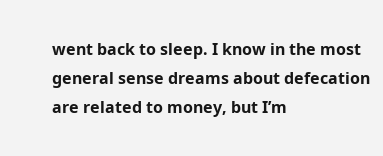went back to sleep. I know in the most general sense dreams about defecation are related to money, but I’m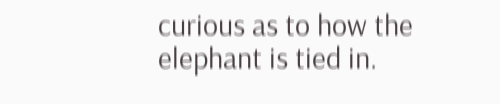curious as to how the elephant is tied in.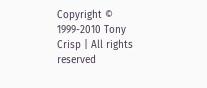Copyright © 1999-2010 Tony Crisp | All rights reserved